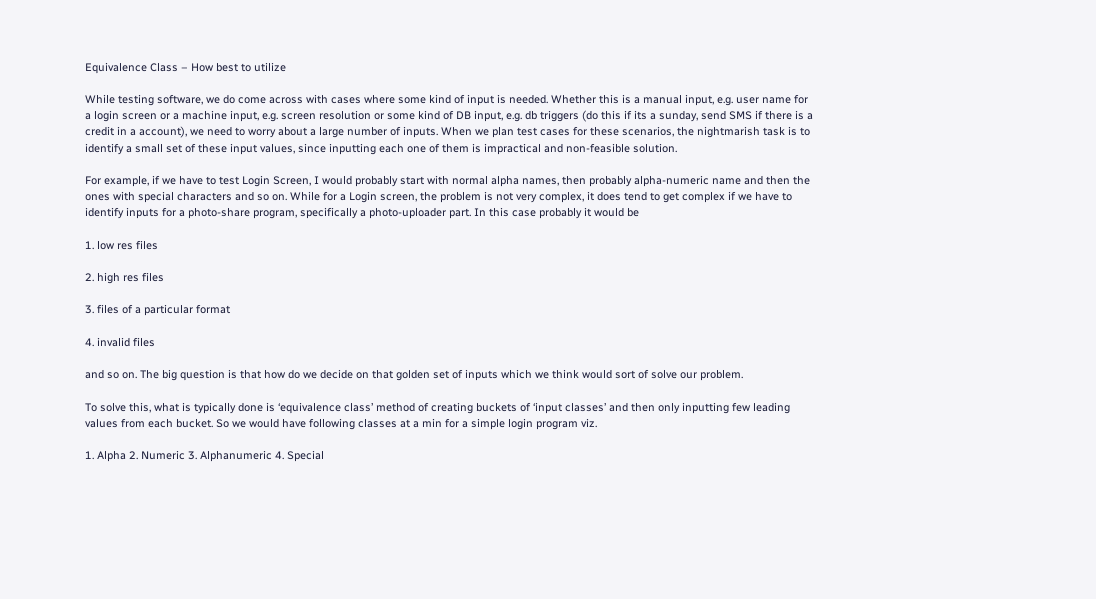Equivalence Class – How best to utilize

While testing software, we do come across with cases where some kind of input is needed. Whether this is a manual input, e.g. user name for a login screen or a machine input, e.g. screen resolution or some kind of DB input, e.g. db triggers (do this if its a sunday, send SMS if there is a credit in a account), we need to worry about a large number of inputs. When we plan test cases for these scenarios, the nightmarish task is to identify a small set of these input values, since inputting each one of them is impractical and non-feasible solution.

For example, if we have to test Login Screen, I would probably start with normal alpha names, then probably alpha-numeric name and then the ones with special characters and so on. While for a Login screen, the problem is not very complex, it does tend to get complex if we have to identify inputs for a photo-share program, specifically a photo-uploader part. In this case probably it would be

1. low res files

2. high res files

3. files of a particular format

4. invalid files

and so on. The big question is that how do we decide on that golden set of inputs which we think would sort of solve our problem.

To solve this, what is typically done is ‘equivalence class’ method of creating buckets of ‘input classes’ and then only inputting few leading values from each bucket. So we would have following classes at a min for a simple login program viz.

1. Alpha 2. Numeric 3. Alphanumeric 4. Special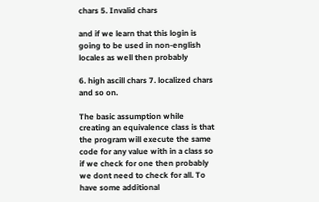chars 5. Invalid chars

and if we learn that this login is going to be used in non-english locales as well then probably

6. high ascill chars 7. localized chars and so on.

The basic assumption while creating an equivalence class is that the program will execute the same code for any value with in a class so if we check for one then probably we dont need to check for all. To have some additional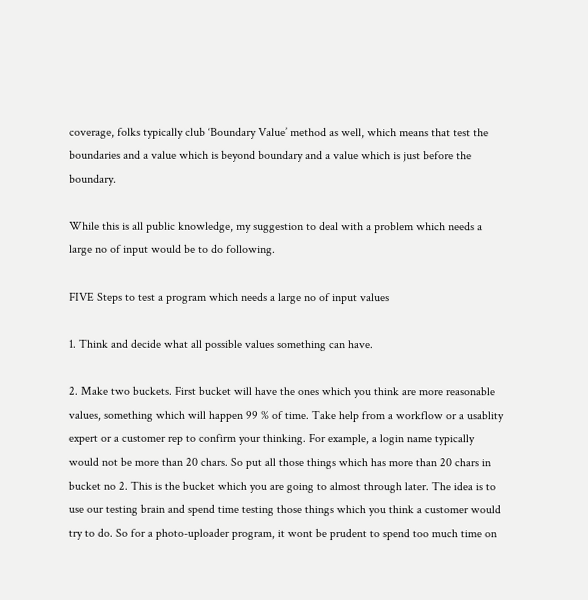coverage, folks typically club ‘Boundary Value’ method as well, which means that test the boundaries and a value which is beyond boundary and a value which is just before the boundary.

While this is all public knowledge, my suggestion to deal with a problem which needs a large no of input would be to do following.

FIVE Steps to test a program which needs a large no of input values

1. Think and decide what all possible values something can have.

2. Make two buckets. First bucket will have the ones which you think are more reasonable values, something which will happen 99 % of time. Take help from a workflow or a usablity expert or a customer rep to confirm your thinking. For example, a login name typically would not be more than 20 chars. So put all those things which has more than 20 chars in bucket no 2. This is the bucket which you are going to almost through later. The idea is to use our testing brain and spend time testing those things which you think a customer would try to do. So for a photo-uploader program, it wont be prudent to spend too much time on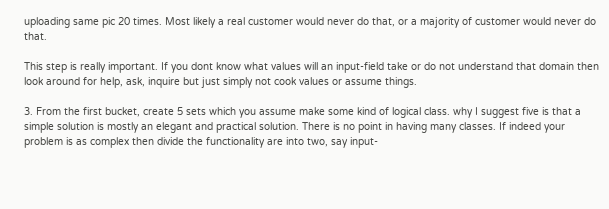uploading same pic 20 times. Most likely a real customer would never do that, or a majority of customer would never do that.

This step is really important. If you dont know what values will an input-field take or do not understand that domain then look around for help, ask, inquire but just simply not cook values or assume things.

3. From the first bucket, create 5 sets which you assume make some kind of logical class. why I suggest five is that a simple solution is mostly an elegant and practical solution. There is no point in having many classes. If indeed your problem is as complex then divide the functionality are into two, say input-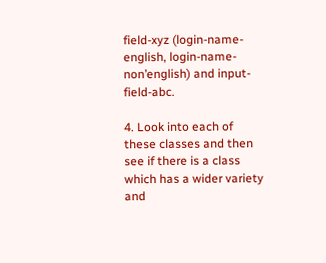field-xyz (login-name-english, login-name-non’english) and input-field-abc.

4. Look into each of these classes and then see if there is a class which has a wider variety and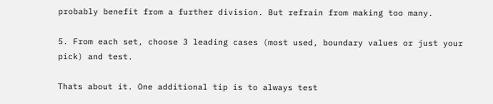probably benefit from a further division. But refrain from making too many.

5. From each set, choose 3 leading cases (most used, boundary values or just your pick) and test.

Thats about it. One additional tip is to always test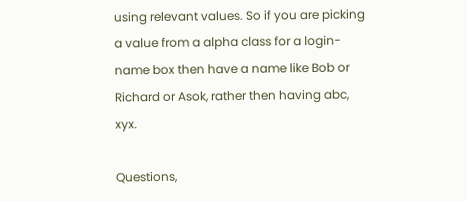using relevant values. So if you are picking a value from a alpha class for a login-name box then have a name like Bob or Richard or Asok, rather then having abc, xyx.

Questions,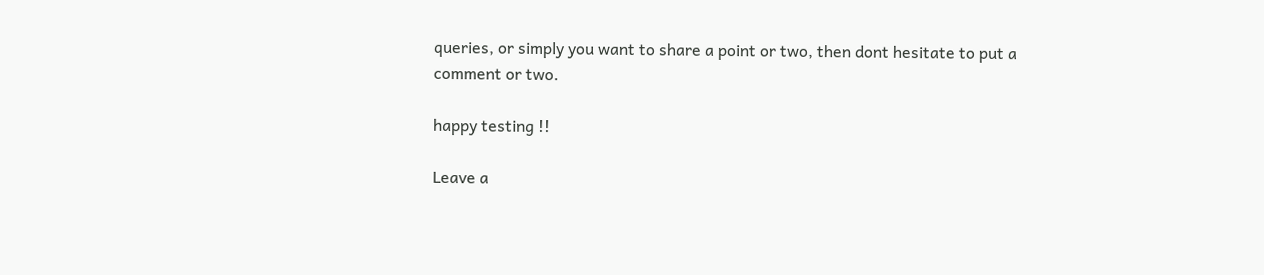queries, or simply you want to share a point or two, then dont hesitate to put a comment or two.

happy testing !!

Leave a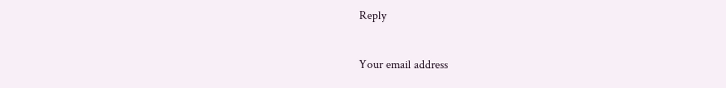Reply

Your email address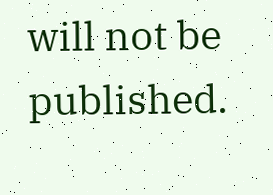will not be published.